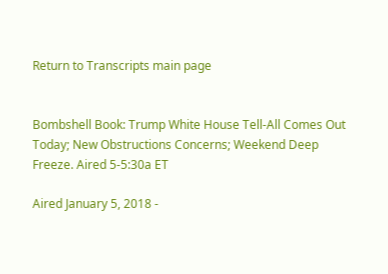Return to Transcripts main page


Bombshell Book: Trump White House Tell-All Comes Out Today; New Obstructions Concerns; Weekend Deep Freeze. Aired 5-5:30a ET

Aired January 5, 2018 -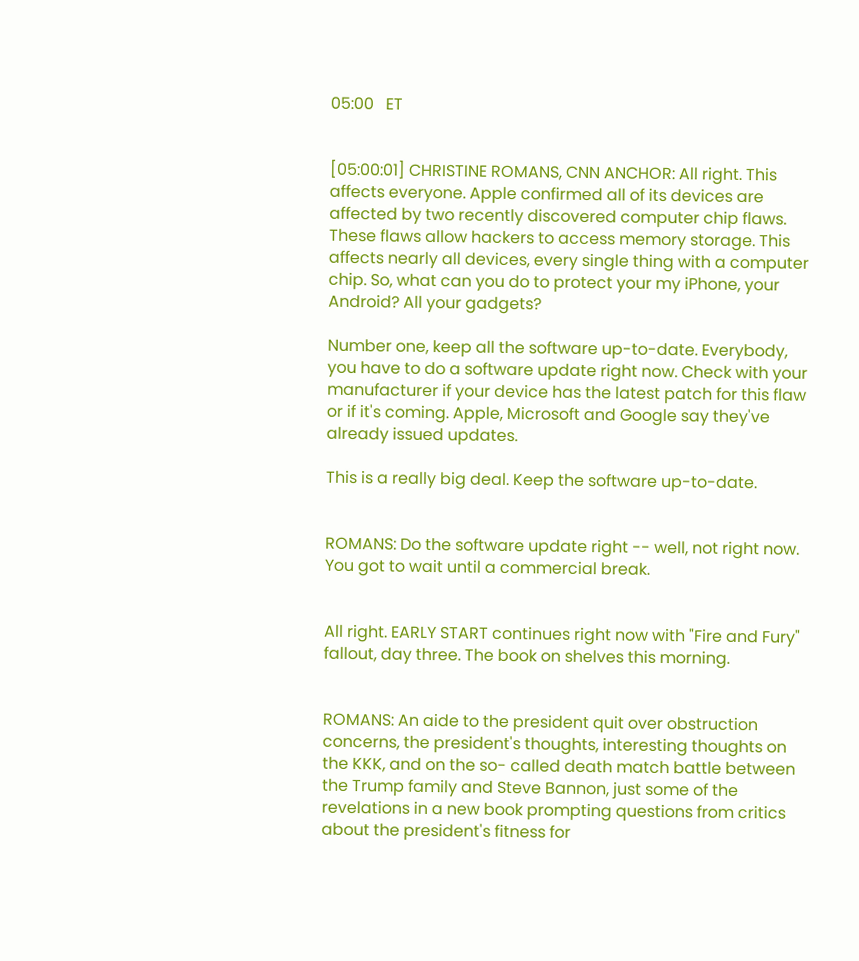05:00   ET


[05:00:01] CHRISTINE ROMANS, CNN ANCHOR: All right. This affects everyone. Apple confirmed all of its devices are affected by two recently discovered computer chip flaws. These flaws allow hackers to access memory storage. This affects nearly all devices, every single thing with a computer chip. So, what can you do to protect your my iPhone, your Android? All your gadgets?

Number one, keep all the software up-to-date. Everybody, you have to do a software update right now. Check with your manufacturer if your device has the latest patch for this flaw or if it's coming. Apple, Microsoft and Google say they've already issued updates.

This is a really big deal. Keep the software up-to-date.


ROMANS: Do the software update right -- well, not right now. You got to wait until a commercial break.


All right. EARLY START continues right now with "Fire and Fury" fallout, day three. The book on shelves this morning.


ROMANS: An aide to the president quit over obstruction concerns, the president's thoughts, interesting thoughts on the KKK, and on the so- called death match battle between the Trump family and Steve Bannon, just some of the revelations in a new book prompting questions from critics about the president's fitness for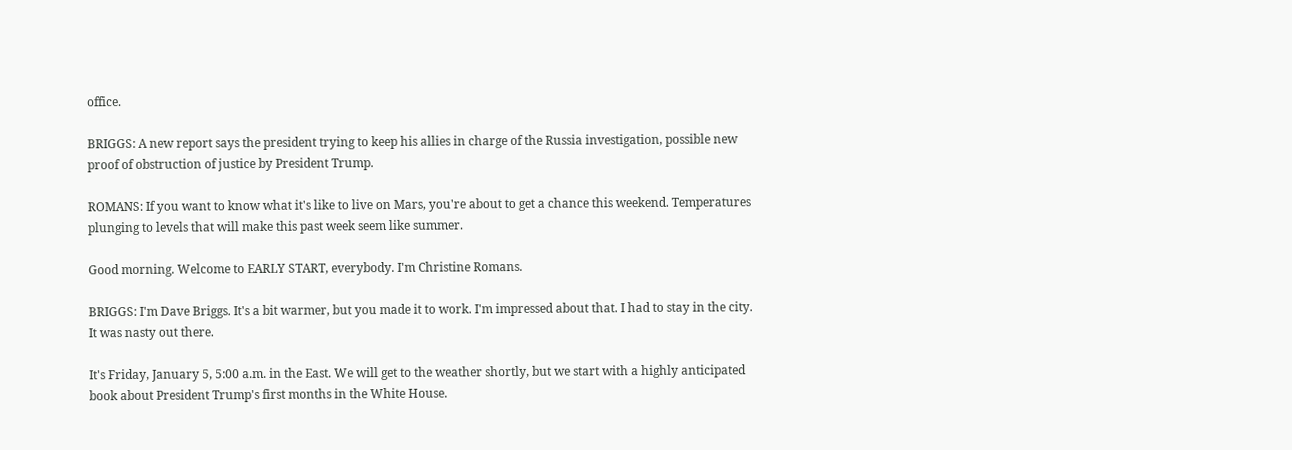office.

BRIGGS: A new report says the president trying to keep his allies in charge of the Russia investigation, possible new proof of obstruction of justice by President Trump.

ROMANS: If you want to know what it's like to live on Mars, you're about to get a chance this weekend. Temperatures plunging to levels that will make this past week seem like summer.

Good morning. Welcome to EARLY START, everybody. I'm Christine Romans.

BRIGGS: I'm Dave Briggs. It's a bit warmer, but you made it to work. I'm impressed about that. I had to stay in the city. It was nasty out there.

It's Friday, January 5, 5:00 a.m. in the East. We will get to the weather shortly, but we start with a highly anticipated book about President Trump's first months in the White House.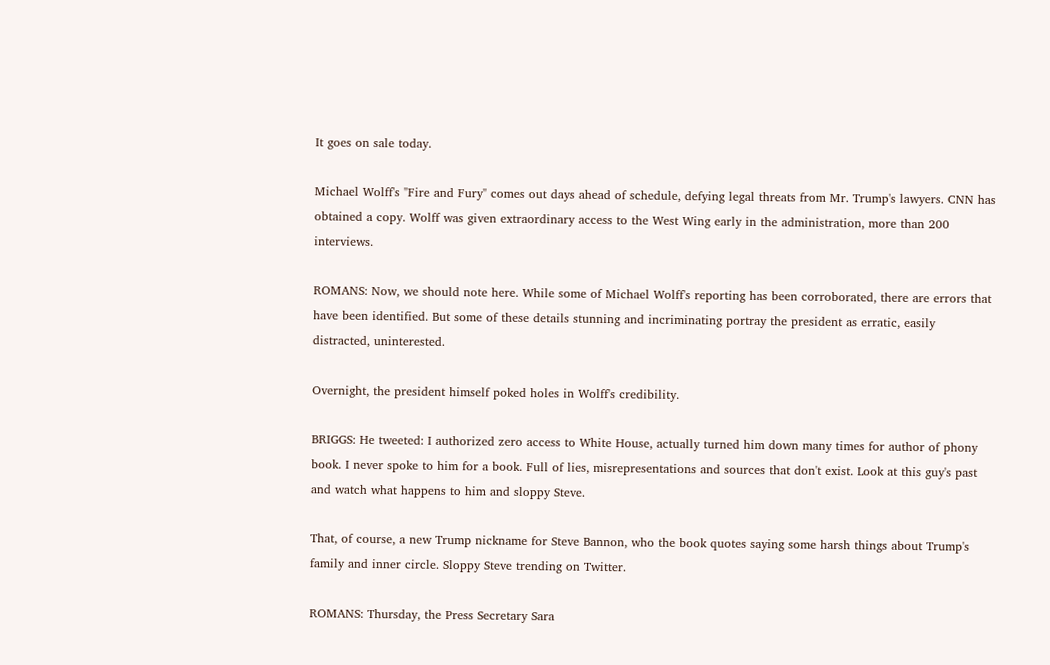It goes on sale today.

Michael Wolff's "Fire and Fury" comes out days ahead of schedule, defying legal threats from Mr. Trump's lawyers. CNN has obtained a copy. Wolff was given extraordinary access to the West Wing early in the administration, more than 200 interviews.

ROMANS: Now, we should note here. While some of Michael Wolff's reporting has been corroborated, there are errors that have been identified. But some of these details stunning and incriminating portray the president as erratic, easily distracted, uninterested.

Overnight, the president himself poked holes in Wolff's credibility.

BRIGGS: He tweeted: I authorized zero access to White House, actually turned him down many times for author of phony book. I never spoke to him for a book. Full of lies, misrepresentations and sources that don't exist. Look at this guy's past and watch what happens to him and sloppy Steve.

That, of course, a new Trump nickname for Steve Bannon, who the book quotes saying some harsh things about Trump's family and inner circle. Sloppy Steve trending on Twitter.

ROMANS: Thursday, the Press Secretary Sara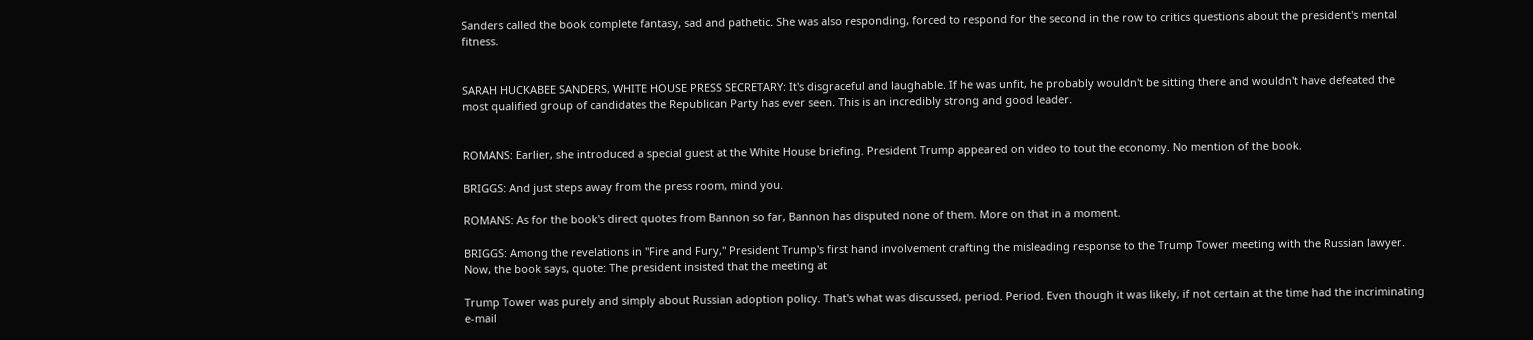Sanders called the book complete fantasy, sad and pathetic. She was also responding, forced to respond for the second in the row to critics questions about the president's mental fitness.


SARAH HUCKABEE SANDERS, WHITE HOUSE PRESS SECRETARY: It's disgraceful and laughable. If he was unfit, he probably wouldn't be sitting there and wouldn't have defeated the most qualified group of candidates the Republican Party has ever seen. This is an incredibly strong and good leader.


ROMANS: Earlier, she introduced a special guest at the White House briefing. President Trump appeared on video to tout the economy. No mention of the book.

BRIGGS: And just steps away from the press room, mind you.

ROMANS: As for the book's direct quotes from Bannon so far, Bannon has disputed none of them. More on that in a moment.

BRIGGS: Among the revelations in "Fire and Fury," President Trump's first hand involvement crafting the misleading response to the Trump Tower meeting with the Russian lawyer. Now, the book says, quote: The president insisted that the meeting at

Trump Tower was purely and simply about Russian adoption policy. That's what was discussed, period. Period. Even though it was likely, if not certain at the time had the incriminating e-mail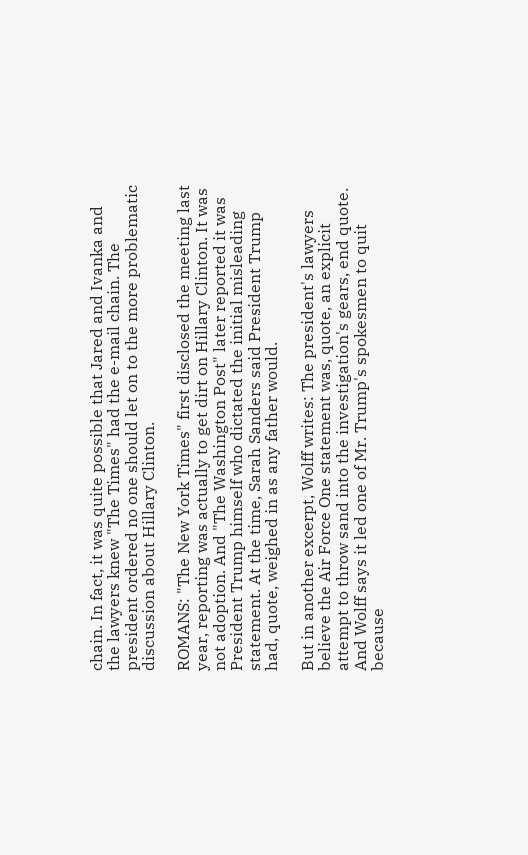chain. In fact, it was quite possible that Jared and Ivanka and the lawyers knew "The Times" had the e-mail chain. The president ordered no one should let on to the more problematic discussion about Hillary Clinton.

ROMANS: "The New York Times" first disclosed the meeting last year, reporting was actually to get dirt on Hillary Clinton. It was not adoption. And "The Washington Post" later reported it was President Trump himself who dictated the initial misleading statement. At the time, Sarah Sanders said President Trump had, quote, weighed in as any father would.

But in another excerpt, Wolff writes: The president's lawyers believe the Air Force One statement was, quote, an explicit attempt to throw sand into the investigation's gears, end quote. And Wolff says it led one of Mr. Trump's spokesmen to quit because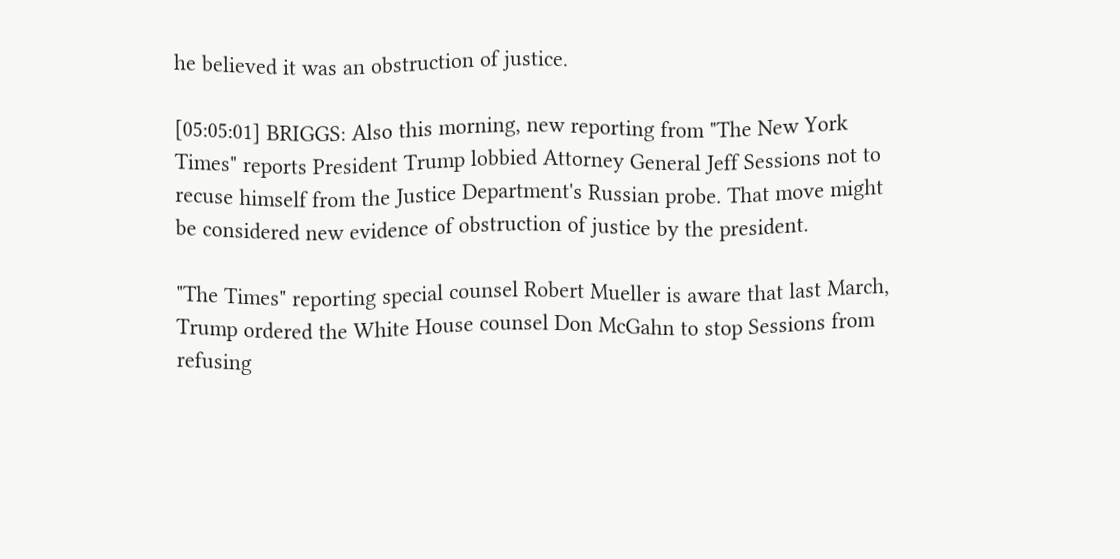he believed it was an obstruction of justice.

[05:05:01] BRIGGS: Also this morning, new reporting from "The New York Times" reports President Trump lobbied Attorney General Jeff Sessions not to recuse himself from the Justice Department's Russian probe. That move might be considered new evidence of obstruction of justice by the president.

"The Times" reporting special counsel Robert Mueller is aware that last March, Trump ordered the White House counsel Don McGahn to stop Sessions from refusing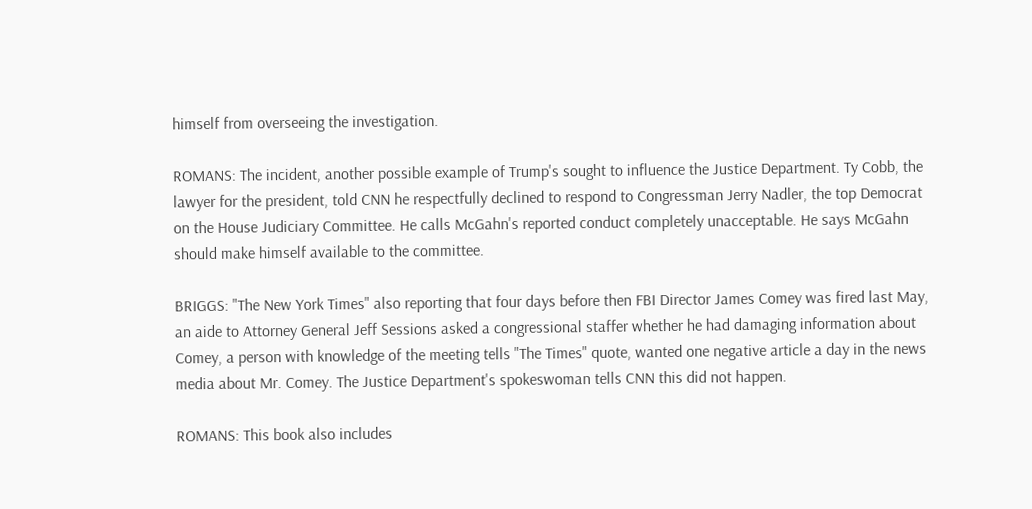himself from overseeing the investigation.

ROMANS: The incident, another possible example of Trump's sought to influence the Justice Department. Ty Cobb, the lawyer for the president, told CNN he respectfully declined to respond to Congressman Jerry Nadler, the top Democrat on the House Judiciary Committee. He calls McGahn's reported conduct completely unacceptable. He says McGahn should make himself available to the committee.

BRIGGS: "The New York Times" also reporting that four days before then FBI Director James Comey was fired last May, an aide to Attorney General Jeff Sessions asked a congressional staffer whether he had damaging information about Comey, a person with knowledge of the meeting tells "The Times" quote, wanted one negative article a day in the news media about Mr. Comey. The Justice Department's spokeswoman tells CNN this did not happen.

ROMANS: This book also includes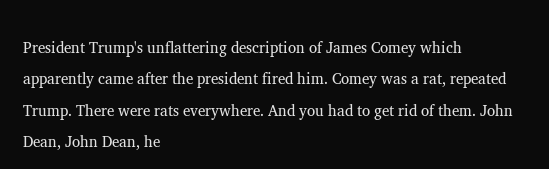President Trump's unflattering description of James Comey which apparently came after the president fired him. Comey was a rat, repeated Trump. There were rats everywhere. And you had to get rid of them. John Dean, John Dean, he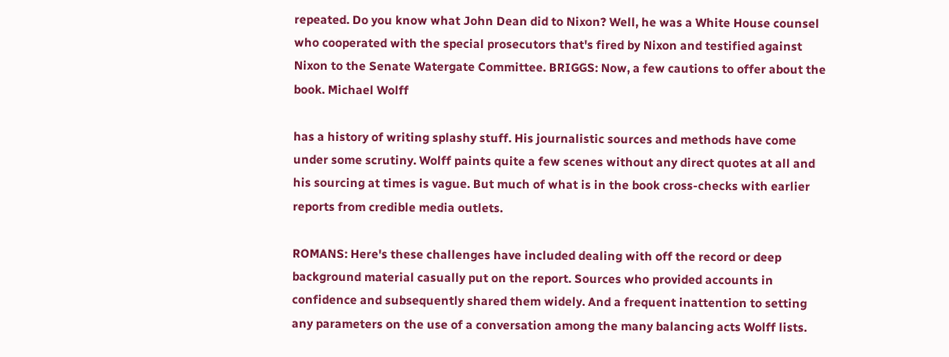repeated. Do you know what John Dean did to Nixon? Well, he was a White House counsel who cooperated with the special prosecutors that's fired by Nixon and testified against Nixon to the Senate Watergate Committee. BRIGGS: Now, a few cautions to offer about the book. Michael Wolff

has a history of writing splashy stuff. His journalistic sources and methods have come under some scrutiny. Wolff paints quite a few scenes without any direct quotes at all and his sourcing at times is vague. But much of what is in the book cross-checks with earlier reports from credible media outlets.

ROMANS: Here's these challenges have included dealing with off the record or deep background material casually put on the report. Sources who provided accounts in confidence and subsequently shared them widely. And a frequent inattention to setting any parameters on the use of a conversation among the many balancing acts Wolff lists.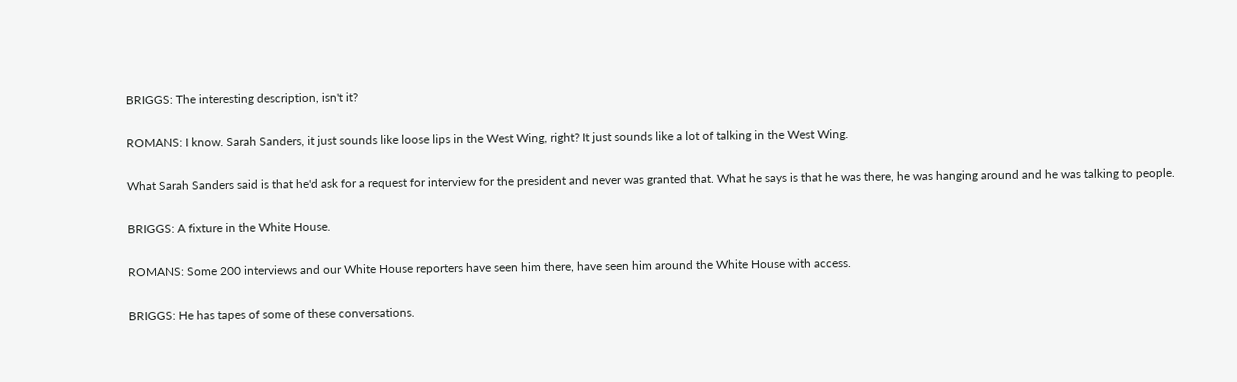BRIGGS: The interesting description, isn't it?

ROMANS: I know. Sarah Sanders, it just sounds like loose lips in the West Wing, right? It just sounds like a lot of talking in the West Wing.

What Sarah Sanders said is that he'd ask for a request for interview for the president and never was granted that. What he says is that he was there, he was hanging around and he was talking to people.

BRIGGS: A fixture in the White House.

ROMANS: Some 200 interviews and our White House reporters have seen him there, have seen him around the White House with access.

BRIGGS: He has tapes of some of these conversations.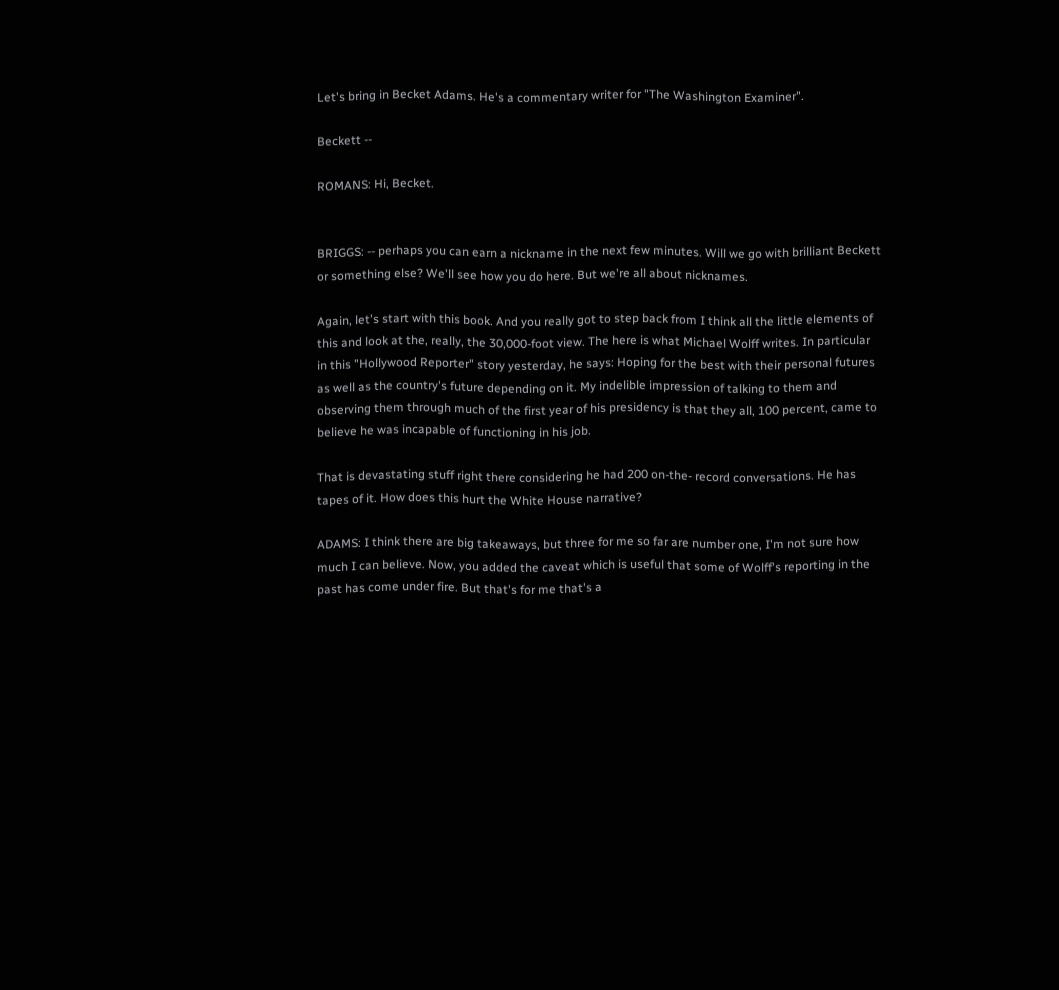Let's bring in Becket Adams. He's a commentary writer for "The Washington Examiner".

Beckett --

ROMANS: Hi, Becket.


BRIGGS: -- perhaps you can earn a nickname in the next few minutes. Will we go with brilliant Beckett or something else? We'll see how you do here. But we're all about nicknames.

Again, let's start with this book. And you really got to step back from I think all the little elements of this and look at the, really, the 30,000-foot view. The here is what Michael Wolff writes. In particular in this "Hollywood Reporter" story yesterday, he says: Hoping for the best with their personal futures as well as the country's future depending on it. My indelible impression of talking to them and observing them through much of the first year of his presidency is that they all, 100 percent, came to believe he was incapable of functioning in his job.

That is devastating stuff right there considering he had 200 on-the- record conversations. He has tapes of it. How does this hurt the White House narrative?

ADAMS: I think there are big takeaways, but three for me so far are number one, I'm not sure how much I can believe. Now, you added the caveat which is useful that some of Wolff's reporting in the past has come under fire. But that's for me that's a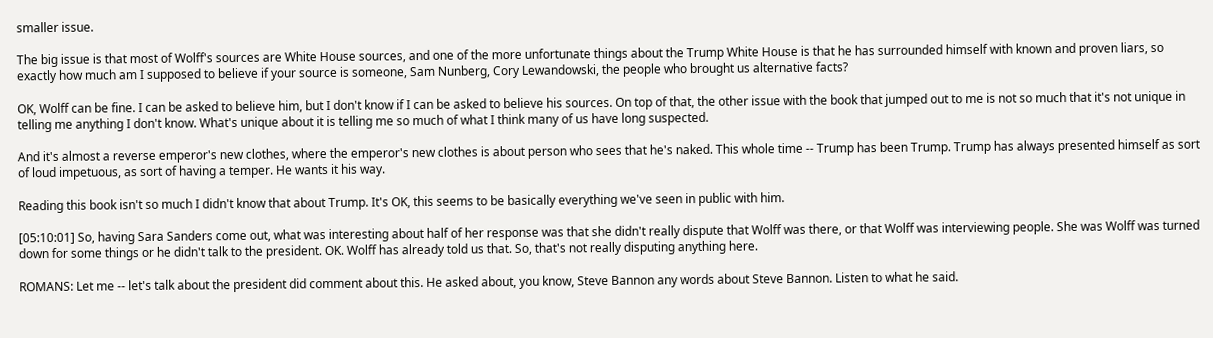smaller issue.

The big issue is that most of Wolff's sources are White House sources, and one of the more unfortunate things about the Trump White House is that he has surrounded himself with known and proven liars, so exactly how much am I supposed to believe if your source is someone, Sam Nunberg, Cory Lewandowski, the people who brought us alternative facts?

OK, Wolff can be fine. I can be asked to believe him, but I don't know if I can be asked to believe his sources. On top of that, the other issue with the book that jumped out to me is not so much that it's not unique in telling me anything I don't know. What's unique about it is telling me so much of what I think many of us have long suspected.

And it's almost a reverse emperor's new clothes, where the emperor's new clothes is about person who sees that he's naked. This whole time -- Trump has been Trump. Trump has always presented himself as sort of loud impetuous, as sort of having a temper. He wants it his way.

Reading this book isn't so much I didn't know that about Trump. It's OK, this seems to be basically everything we've seen in public with him.

[05:10:01] So, having Sara Sanders come out, what was interesting about half of her response was that she didn't really dispute that Wolff was there, or that Wolff was interviewing people. She was Wolff was turned down for some things or he didn't talk to the president. OK. Wolff has already told us that. So, that's not really disputing anything here.

ROMANS: Let me -- let's talk about the president did comment about this. He asked about, you know, Steve Bannon any words about Steve Bannon. Listen to what he said.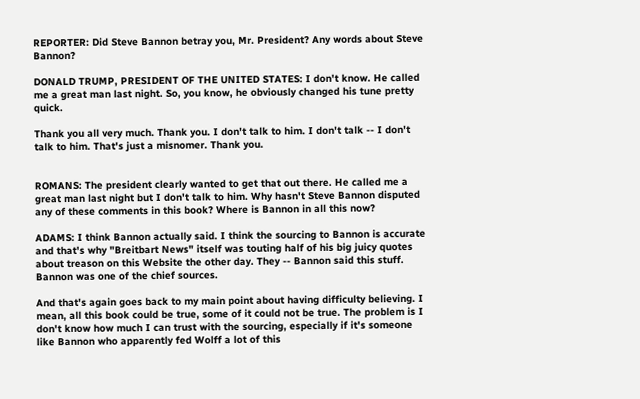REPORTER: Did Steve Bannon betray you, Mr. President? Any words about Steve Bannon?

DONALD TRUMP, PRESIDENT OF THE UNITED STATES: I don't know. He called me a great man last night. So, you know, he obviously changed his tune pretty quick.

Thank you all very much. Thank you. I don't talk to him. I don't talk -- I don't talk to him. That's just a misnomer. Thank you.


ROMANS: The president clearly wanted to get that out there. He called me a great man last night but I don't talk to him. Why hasn't Steve Bannon disputed any of these comments in this book? Where is Bannon in all this now?

ADAMS: I think Bannon actually said. I think the sourcing to Bannon is accurate and that's why "Breitbart News" itself was touting half of his big juicy quotes about treason on this Website the other day. They -- Bannon said this stuff. Bannon was one of the chief sources.

And that's again goes back to my main point about having difficulty believing. I mean, all this book could be true, some of it could not be true. The problem is I don't know how much I can trust with the sourcing, especially if it's someone like Bannon who apparently fed Wolff a lot of this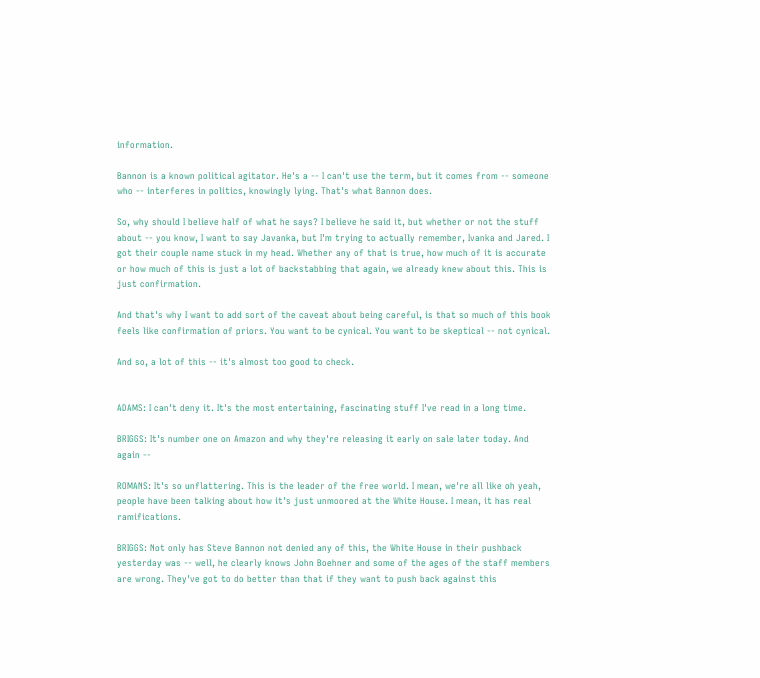information.

Bannon is a known political agitator. He's a -- I can't use the term, but it comes from -- someone who -- interferes in politics, knowingly lying. That's what Bannon does.

So, why should I believe half of what he says? I believe he said it, but whether or not the stuff about -- you know, I want to say Javanka, but I'm trying to actually remember, Ivanka and Jared. I got their couple name stuck in my head. Whether any of that is true, how much of it is accurate or how much of this is just a lot of backstabbing that again, we already knew about this. This is just confirmation.

And that's why I want to add sort of the caveat about being careful, is that so much of this book feels like confirmation of priors. You want to be cynical. You want to be skeptical -- not cynical.

And so, a lot of this -- it's almost too good to check.


ADAMS: I can't deny it. It's the most entertaining, fascinating stuff I've read in a long time.

BRIGGS: It's number one on Amazon and why they're releasing it early on sale later today. And again --

ROMANS: It's so unflattering. This is the leader of the free world. I mean, we're all like oh yeah, people have been talking about how it's just unmoored at the White House. I mean, it has real ramifications.

BRIGGS: Not only has Steve Bannon not denied any of this, the White House in their pushback yesterday was -- well, he clearly knows John Boehner and some of the ages of the staff members are wrong. They've got to do better than that if they want to push back against this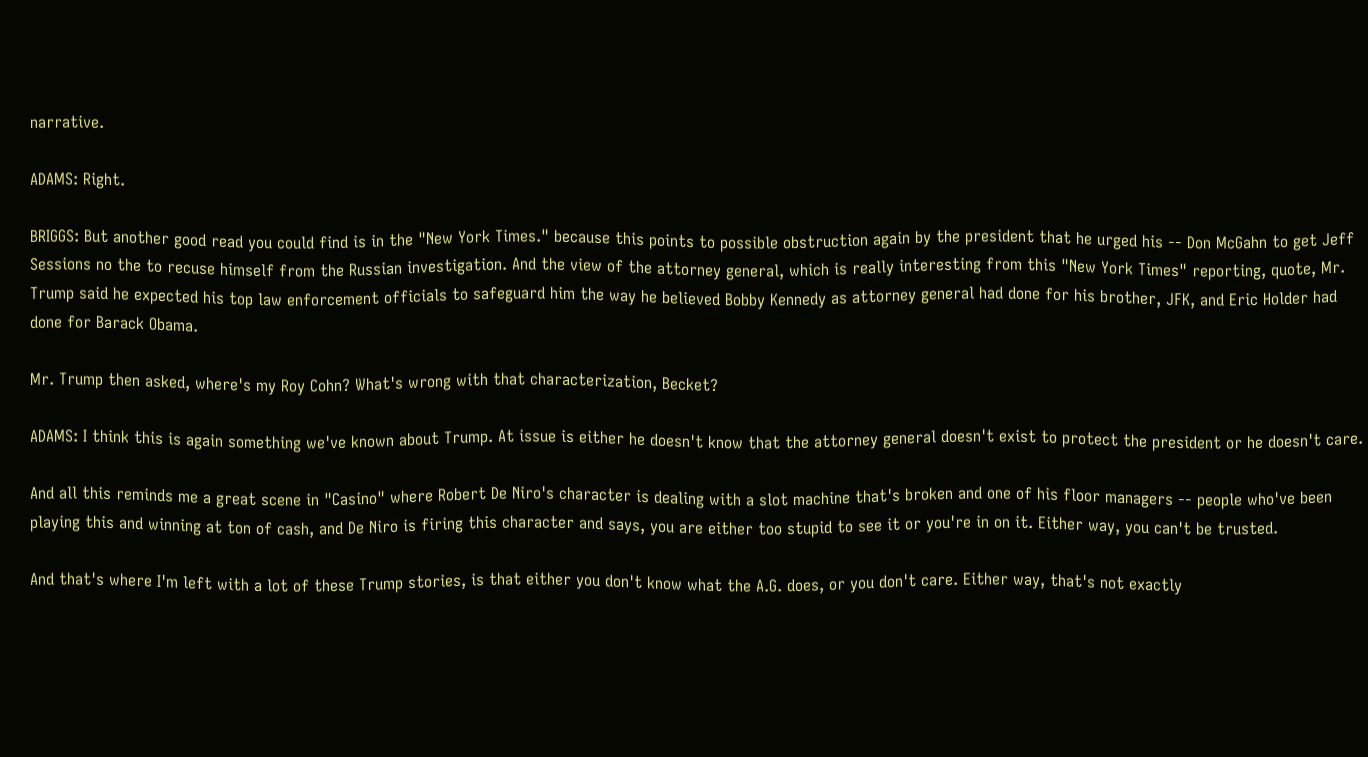narrative.

ADAMS: Right.

BRIGGS: But another good read you could find is in the "New York Times." because this points to possible obstruction again by the president that he urged his -- Don McGahn to get Jeff Sessions no the to recuse himself from the Russian investigation. And the view of the attorney general, which is really interesting from this "New York Times" reporting, quote, Mr. Trump said he expected his top law enforcement officials to safeguard him the way he believed Bobby Kennedy as attorney general had done for his brother, JFK, and Eric Holder had done for Barack Obama.

Mr. Trump then asked, where's my Roy Cohn? What's wrong with that characterization, Becket?

ADAMS: I think this is again something we've known about Trump. At issue is either he doesn't know that the attorney general doesn't exist to protect the president or he doesn't care.

And all this reminds me a great scene in "Casino" where Robert De Niro's character is dealing with a slot machine that's broken and one of his floor managers -- people who've been playing this and winning at ton of cash, and De Niro is firing this character and says, you are either too stupid to see it or you're in on it. Either way, you can't be trusted.

And that's where I'm left with a lot of these Trump stories, is that either you don't know what the A.G. does, or you don't care. Either way, that's not exactly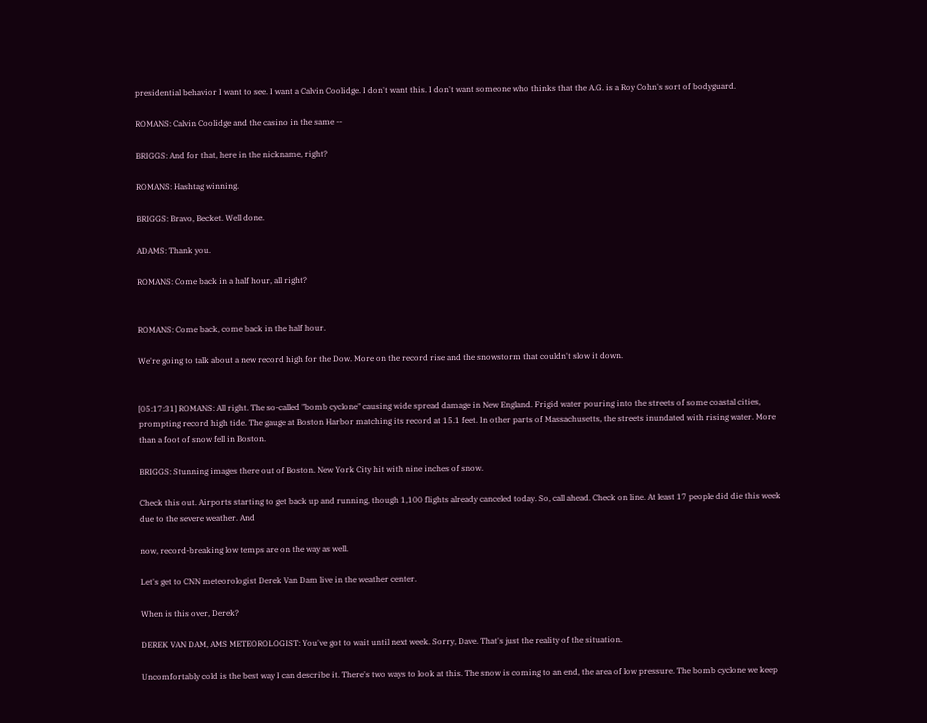presidential behavior I want to see. I want a Calvin Coolidge. I don't want this. I don't want someone who thinks that the A.G. is a Roy Cohn's sort of bodyguard.

ROMANS: Calvin Coolidge and the casino in the same --

BRIGGS: And for that, here in the nickname, right?

ROMANS: Hashtag winning.

BRIGGS: Bravo, Becket. Well done.

ADAMS: Thank you.

ROMANS: Come back in a half hour, all right?


ROMANS: Come back, come back in the half hour.

We're going to talk about a new record high for the Dow. More on the record rise and the snowstorm that couldn't slow it down.


[05:17:31] ROMANS: All right. The so-called "bomb cyclone" causing wide spread damage in New England. Frigid water pouring into the streets of some coastal cities, prompting record high tide. The gauge at Boston Harbor matching its record at 15.1 feet. In other parts of Massachusetts, the streets inundated with rising water. More than a foot of snow fell in Boston.

BRIGGS: Stunning images there out of Boston. New York City hit with nine inches of snow.

Check this out. Airports starting to get back up and running, though 1,100 flights already canceled today. So, call ahead. Check on line. At least 17 people did die this week due to the severe weather. And

now, record-breaking low temps are on the way as well.

Let's get to CNN meteorologist Derek Van Dam live in the weather center.

When is this over, Derek?

DEREK VAN DAM, AMS METEOROLOGIST: You've got to wait until next week. Sorry, Dave. That's just the reality of the situation.

Uncomfortably cold is the best way I can describe it. There's two ways to look at this. The snow is coming to an end, the area of low pressure. The bomb cyclone we keep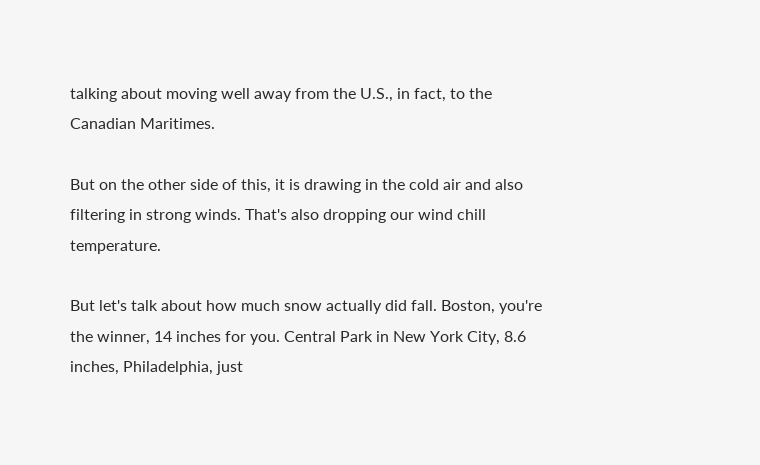talking about moving well away from the U.S., in fact, to the Canadian Maritimes.

But on the other side of this, it is drawing in the cold air and also filtering in strong winds. That's also dropping our wind chill temperature.

But let's talk about how much snow actually did fall. Boston, you're the winner, 14 inches for you. Central Park in New York City, 8.6 inches, Philadelphia, just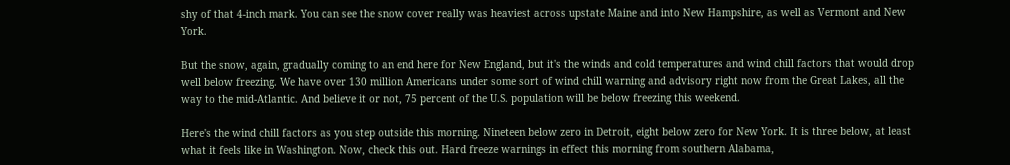shy of that 4-inch mark. You can see the snow cover really was heaviest across upstate Maine and into New Hampshire, as well as Vermont and New York.

But the snow, again, gradually coming to an end here for New England, but it's the winds and cold temperatures and wind chill factors that would drop well below freezing. We have over 130 million Americans under some sort of wind chill warning and advisory right now from the Great Lakes, all the way to the mid-Atlantic. And believe it or not, 75 percent of the U.S. population will be below freezing this weekend.

Here's the wind chill factors as you step outside this morning. Nineteen below zero in Detroit, eight below zero for New York. It is three below, at least what it feels like in Washington. Now, check this out. Hard freeze warnings in effect this morning from southern Alabama,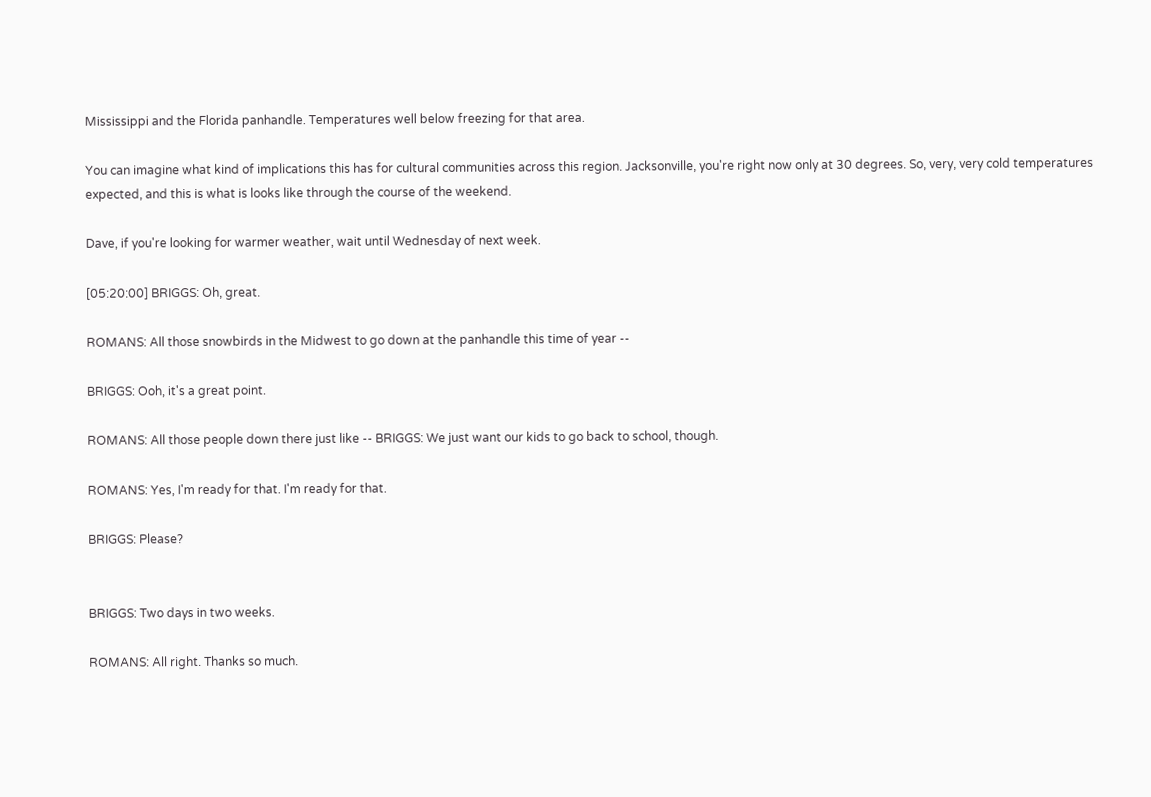Mississippi and the Florida panhandle. Temperatures well below freezing for that area.

You can imagine what kind of implications this has for cultural communities across this region. Jacksonville, you're right now only at 30 degrees. So, very, very cold temperatures expected, and this is what is looks like through the course of the weekend.

Dave, if you're looking for warmer weather, wait until Wednesday of next week.

[05:20:00] BRIGGS: Oh, great.

ROMANS: All those snowbirds in the Midwest to go down at the panhandle this time of year --

BRIGGS: Ooh, it's a great point.

ROMANS: All those people down there just like -- BRIGGS: We just want our kids to go back to school, though.

ROMANS: Yes, I'm ready for that. I'm ready for that.

BRIGGS: Please?


BRIGGS: Two days in two weeks.

ROMANS: All right. Thanks so much.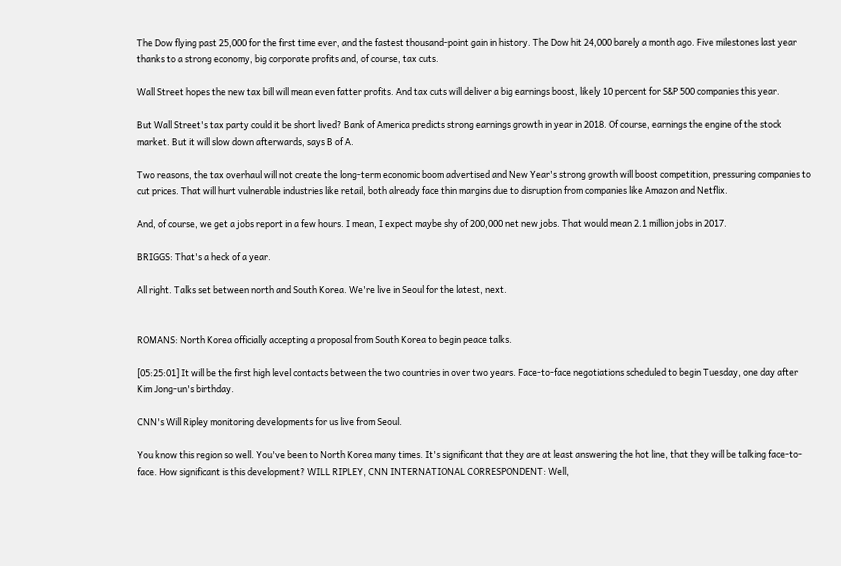The Dow flying past 25,000 for the first time ever, and the fastest thousand-point gain in history. The Dow hit 24,000 barely a month ago. Five milestones last year thanks to a strong economy, big corporate profits and, of course, tax cuts.

Wall Street hopes the new tax bill will mean even fatter profits. And tax cuts will deliver a big earnings boost, likely 10 percent for S&P 500 companies this year.

But Wall Street's tax party could it be short lived? Bank of America predicts strong earnings growth in year in 2018. Of course, earnings the engine of the stock market. But it will slow down afterwards, says B of A.

Two reasons, the tax overhaul will not create the long-term economic boom advertised and New Year's strong growth will boost competition, pressuring companies to cut prices. That will hurt vulnerable industries like retail, both already face thin margins due to disruption from companies like Amazon and Netflix.

And, of course, we get a jobs report in a few hours. I mean, I expect maybe shy of 200,000 net new jobs. That would mean 2.1 million jobs in 2017.

BRIGGS: That's a heck of a year.

All right. Talks set between north and South Korea. We're live in Seoul for the latest, next.


ROMANS: North Korea officially accepting a proposal from South Korea to begin peace talks.

[05:25:01] It will be the first high level contacts between the two countries in over two years. Face-to-face negotiations scheduled to begin Tuesday, one day after Kim Jong-un's birthday.

CNN's Will Ripley monitoring developments for us live from Seoul.

You know this region so well. You've been to North Korea many times. It's significant that they are at least answering the hot line, that they will be talking face-to-face. How significant is this development? WILL RIPLEY, CNN INTERNATIONAL CORRESPONDENT: Well,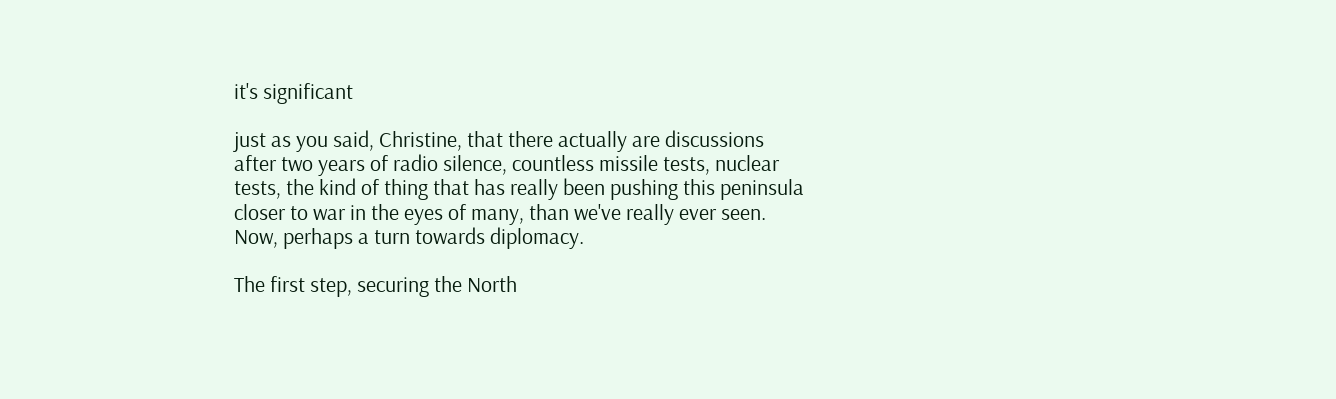it's significant

just as you said, Christine, that there actually are discussions after two years of radio silence, countless missile tests, nuclear tests, the kind of thing that has really been pushing this peninsula closer to war in the eyes of many, than we've really ever seen. Now, perhaps a turn towards diplomacy.

The first step, securing the North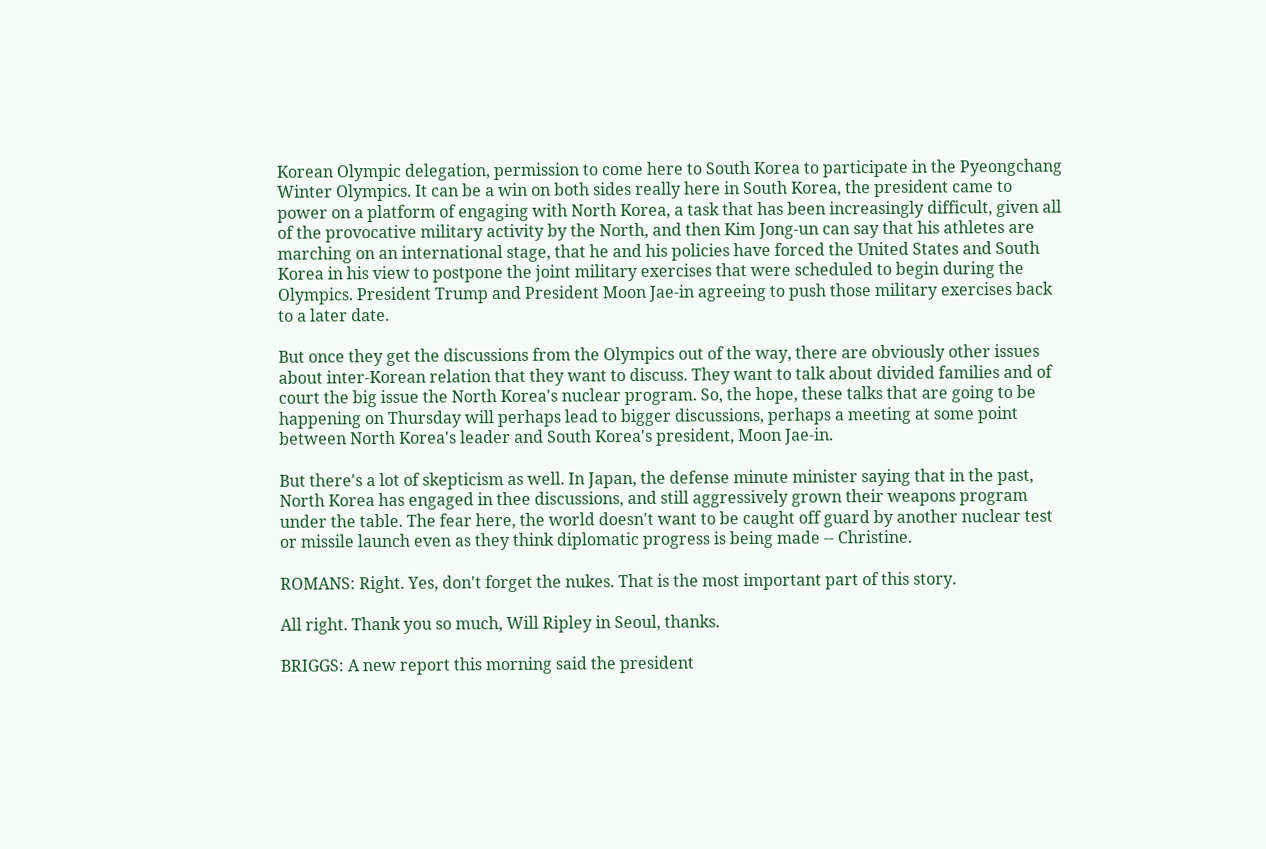Korean Olympic delegation, permission to come here to South Korea to participate in the Pyeongchang Winter Olympics. It can be a win on both sides really here in South Korea, the president came to power on a platform of engaging with North Korea, a task that has been increasingly difficult, given all of the provocative military activity by the North, and then Kim Jong-un can say that his athletes are marching on an international stage, that he and his policies have forced the United States and South Korea in his view to postpone the joint military exercises that were scheduled to begin during the Olympics. President Trump and President Moon Jae-in agreeing to push those military exercises back to a later date.

But once they get the discussions from the Olympics out of the way, there are obviously other issues about inter-Korean relation that they want to discuss. They want to talk about divided families and of court the big issue the North Korea's nuclear program. So, the hope, these talks that are going to be happening on Thursday will perhaps lead to bigger discussions, perhaps a meeting at some point between North Korea's leader and South Korea's president, Moon Jae-in.

But there's a lot of skepticism as well. In Japan, the defense minute minister saying that in the past, North Korea has engaged in thee discussions, and still aggressively grown their weapons program under the table. The fear here, the world doesn't want to be caught off guard by another nuclear test or missile launch even as they think diplomatic progress is being made -- Christine.

ROMANS: Right. Yes, don't forget the nukes. That is the most important part of this story.

All right. Thank you so much, Will Ripley in Seoul, thanks.

BRIGGS: A new report this morning said the president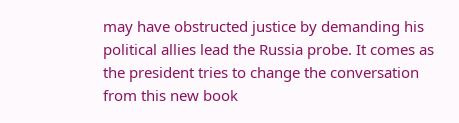may have obstructed justice by demanding his political allies lead the Russia probe. It comes as the president tries to change the conversation from this new book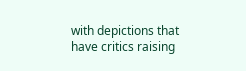with depictions that have critics raising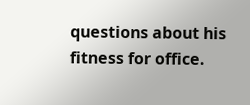questions about his fitness for office.